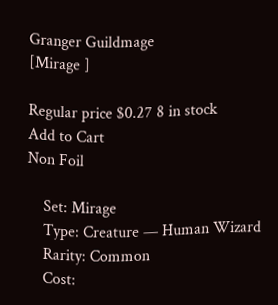Granger Guildmage
[Mirage ]

Regular price $0.27 8 in stock
Add to Cart
Non Foil

    Set: Mirage
    Type: Creature — Human Wizard
    Rarity: Common
    Cost: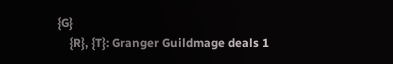{G}
    {R}, {T}: Granger Guildmage deals 1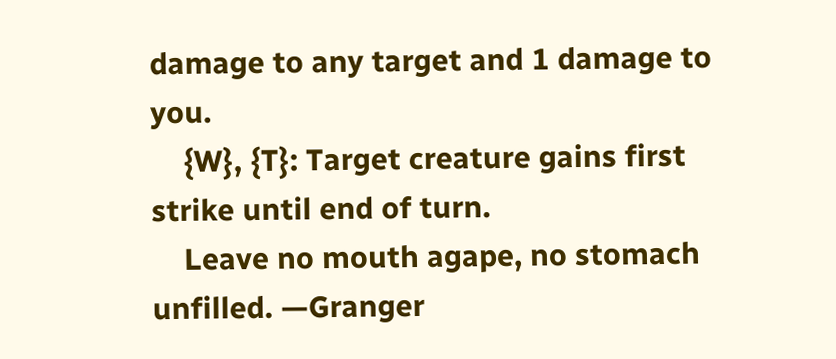damage to any target and 1 damage to you.
    {W}, {T}: Target creature gains first strike until end of turn.
    Leave no mouth agape, no stomach unfilled. —Granger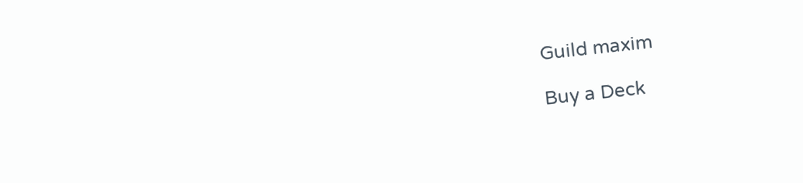Guild maxim

Buy a Deck